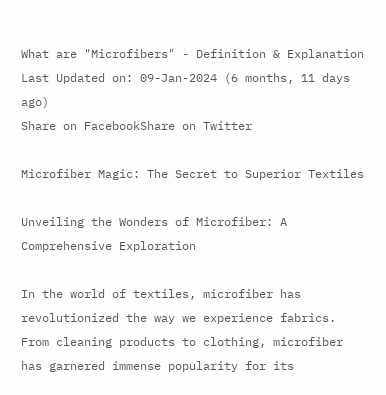What are "Microfibers" - Definition & Explanation
Last Updated on: 09-Jan-2024 (6 months, 11 days ago)
Share on FacebookShare on Twitter

Microfiber Magic: The Secret to Superior Textiles

Unveiling the Wonders of Microfiber: A Comprehensive Exploration

In the world of textiles, microfiber has revolutionized the way we experience fabrics. From cleaning products to clothing, microfiber has garnered immense popularity for its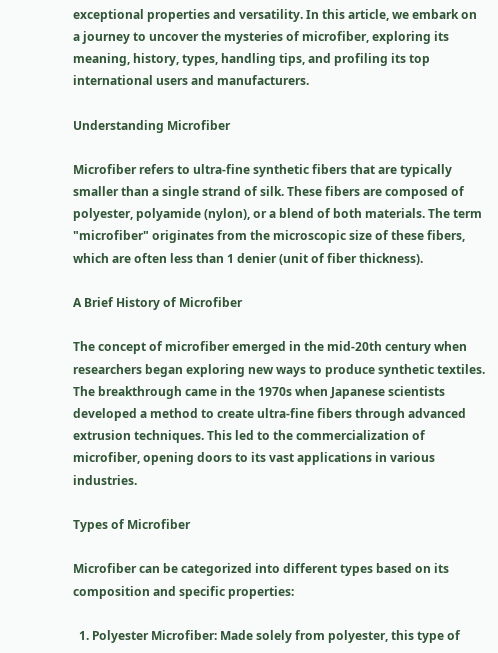exceptional properties and versatility. In this article, we embark on a journey to uncover the mysteries of microfiber, exploring its meaning, history, types, handling tips, and profiling its top international users and manufacturers.

Understanding Microfiber

Microfiber refers to ultra-fine synthetic fibers that are typically smaller than a single strand of silk. These fibers are composed of polyester, polyamide (nylon), or a blend of both materials. The term "microfiber" originates from the microscopic size of these fibers, which are often less than 1 denier (unit of fiber thickness).

A Brief History of Microfiber

The concept of microfiber emerged in the mid-20th century when researchers began exploring new ways to produce synthetic textiles. The breakthrough came in the 1970s when Japanese scientists developed a method to create ultra-fine fibers through advanced extrusion techniques. This led to the commercialization of microfiber, opening doors to its vast applications in various industries.

Types of Microfiber

Microfiber can be categorized into different types based on its composition and specific properties:

  1. Polyester Microfiber: Made solely from polyester, this type of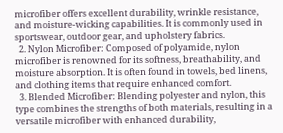microfiber offers excellent durability, wrinkle resistance, and moisture-wicking capabilities. It is commonly used in sportswear, outdoor gear, and upholstery fabrics.
  2. Nylon Microfiber: Composed of polyamide, nylon microfiber is renowned for its softness, breathability, and moisture absorption. It is often found in towels, bed linens, and clothing items that require enhanced comfort.
  3. Blended Microfiber: Blending polyester and nylon, this type combines the strengths of both materials, resulting in a versatile microfiber with enhanced durability,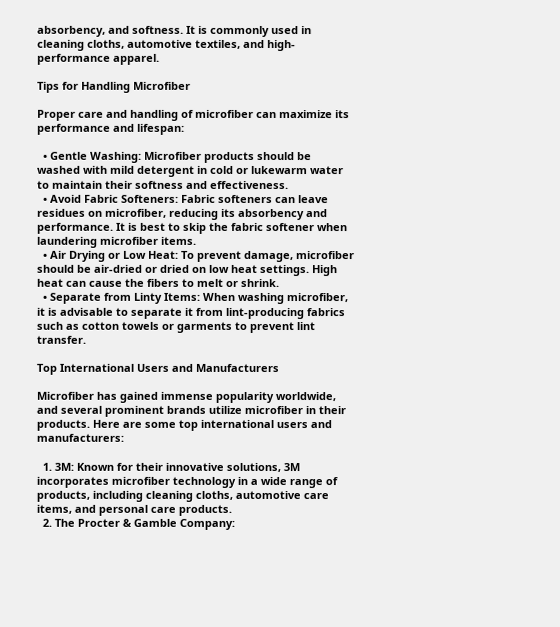absorbency, and softness. It is commonly used in cleaning cloths, automotive textiles, and high-performance apparel.

Tips for Handling Microfiber

Proper care and handling of microfiber can maximize its performance and lifespan:

  • Gentle Washing: Microfiber products should be washed with mild detergent in cold or lukewarm water to maintain their softness and effectiveness.
  • Avoid Fabric Softeners: Fabric softeners can leave residues on microfiber, reducing its absorbency and performance. It is best to skip the fabric softener when laundering microfiber items.
  • Air Drying or Low Heat: To prevent damage, microfiber should be air-dried or dried on low heat settings. High heat can cause the fibers to melt or shrink.
  • Separate from Linty Items: When washing microfiber, it is advisable to separate it from lint-producing fabrics such as cotton towels or garments to prevent lint transfer.

Top International Users and Manufacturers

Microfiber has gained immense popularity worldwide, and several prominent brands utilize microfiber in their products. Here are some top international users and manufacturers:

  1. 3M: Known for their innovative solutions, 3M incorporates microfiber technology in a wide range of products, including cleaning cloths, automotive care items, and personal care products.
  2. The Procter & Gamble Company: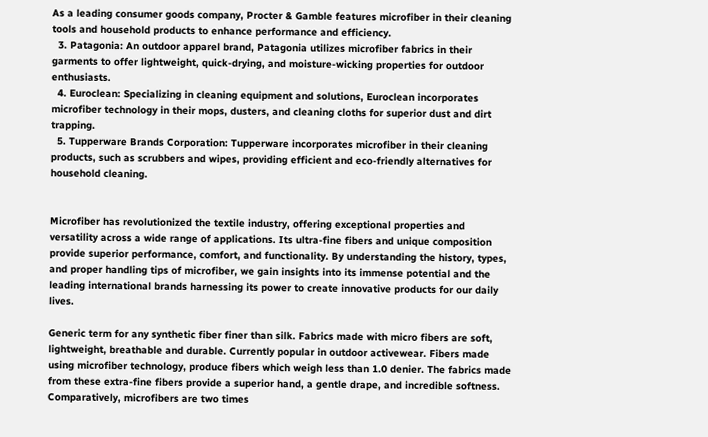As a leading consumer goods company, Procter & Gamble features microfiber in their cleaning tools and household products to enhance performance and efficiency.
  3. Patagonia: An outdoor apparel brand, Patagonia utilizes microfiber fabrics in their garments to offer lightweight, quick-drying, and moisture-wicking properties for outdoor enthusiasts.
  4. Euroclean: Specializing in cleaning equipment and solutions, Euroclean incorporates microfiber technology in their mops, dusters, and cleaning cloths for superior dust and dirt trapping.
  5. Tupperware Brands Corporation: Tupperware incorporates microfiber in their cleaning products, such as scrubbers and wipes, providing efficient and eco-friendly alternatives for household cleaning.


Microfiber has revolutionized the textile industry, offering exceptional properties and versatility across a wide range of applications. Its ultra-fine fibers and unique composition provide superior performance, comfort, and functionality. By understanding the history, types, and proper handling tips of microfiber, we gain insights into its immense potential and the leading international brands harnessing its power to create innovative products for our daily lives.

Generic term for any synthetic fiber finer than silk. Fabrics made with micro fibers are soft, lightweight, breathable and durable. Currently popular in outdoor activewear. Fibers made using microfiber technology, produce fibers which weigh less than 1.0 denier. The fabrics made from these extra-fine fibers provide a superior hand, a gentle drape, and incredible softness. Comparatively, microfibers are two times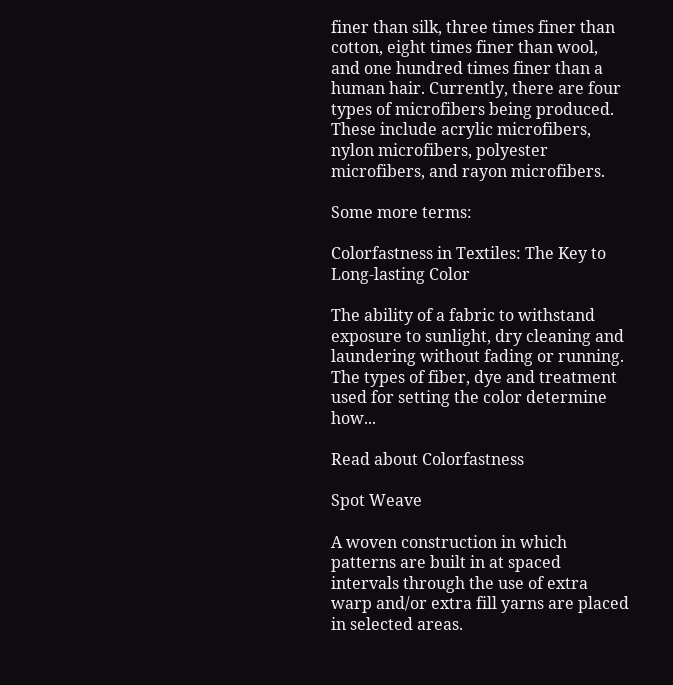finer than silk, three times finer than cotton, eight times finer than wool, and one hundred times finer than a human hair. Currently, there are four types of microfibers being produced. These include acrylic microfibers, nylon microfibers, polyester microfibers, and rayon microfibers.

Some more terms:

Colorfastness in Textiles: The Key to Long-lasting Color

The ability of a fabric to withstand exposure to sunlight, dry cleaning and laundering without fading or running. The types of fiber, dye and treatment used for setting the color determine how...

Read about Colorfastness

Spot Weave

A woven construction in which patterns are built in at spaced intervals through the use of extra warp and/or extra fill yarns are placed in selected areas.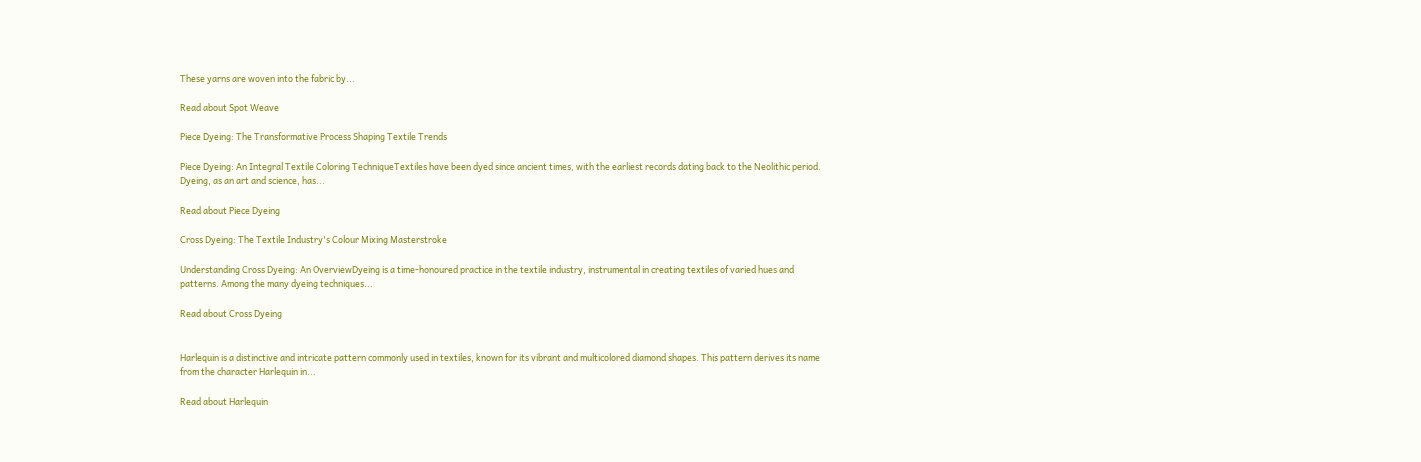These yarns are woven into the fabric by...

Read about Spot Weave

Piece Dyeing: The Transformative Process Shaping Textile Trends

Piece Dyeing: An Integral Textile Coloring TechniqueTextiles have been dyed since ancient times, with the earliest records dating back to the Neolithic period. Dyeing, as an art and science, has...

Read about Piece Dyeing

Cross Dyeing: The Textile Industry's Colour Mixing Masterstroke

Understanding Cross Dyeing: An OverviewDyeing is a time-honoured practice in the textile industry, instrumental in creating textiles of varied hues and patterns. Among the many dyeing techniques...

Read about Cross Dyeing


Harlequin is a distinctive and intricate pattern commonly used in textiles, known for its vibrant and multicolored diamond shapes. This pattern derives its name from the character Harlequin in...

Read about Harlequin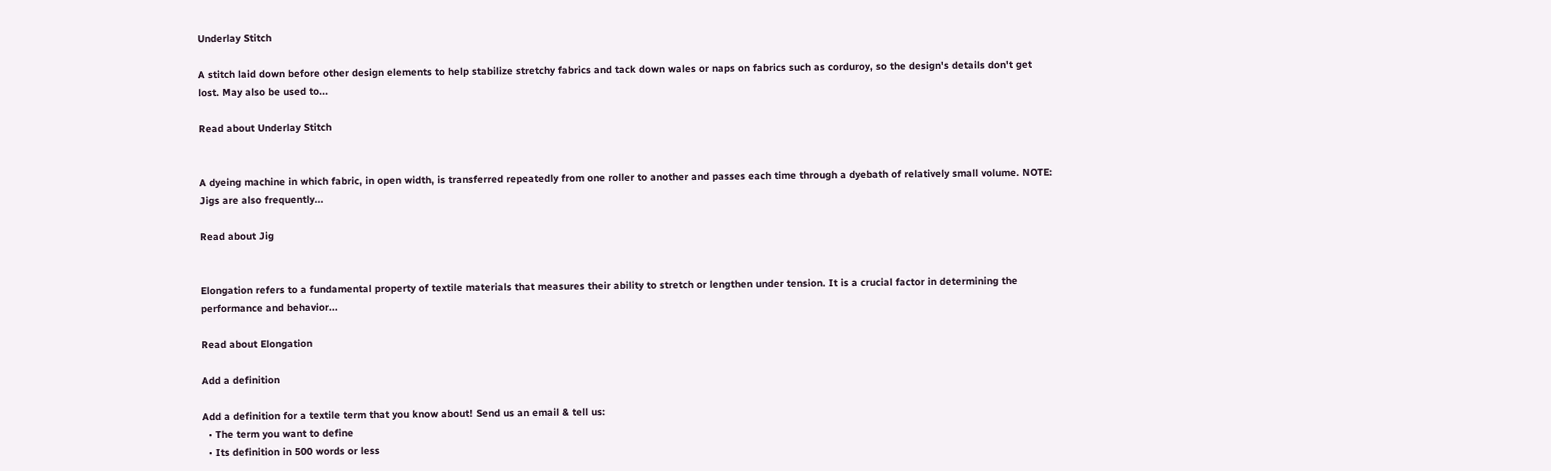Underlay Stitch

A stitch laid down before other design elements to help stabilize stretchy fabrics and tack down wales or naps on fabrics such as corduroy, so the design's details don't get lost. May also be used to...

Read about Underlay Stitch


A dyeing machine in which fabric, in open width, is transferred repeatedly from one roller to another and passes each time through a dyebath of relatively small volume. NOTE: Jigs are also frequently...

Read about Jig


Elongation refers to a fundamental property of textile materials that measures their ability to stretch or lengthen under tension. It is a crucial factor in determining the performance and behavior...

Read about Elongation

Add a definition

Add a definition for a textile term that you know about! Send us an email & tell us:
  • The term you want to define
  • Its definition in 500 words or less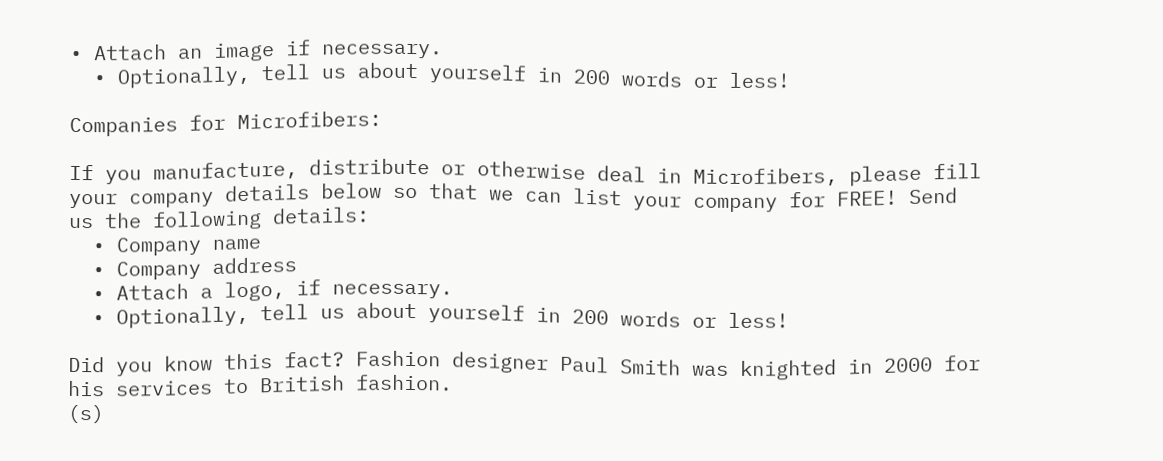• Attach an image if necessary.
  • Optionally, tell us about yourself in 200 words or less!

Companies for Microfibers:

If you manufacture, distribute or otherwise deal in Microfibers, please fill your company details below so that we can list your company for FREE! Send us the following details:
  • Company name
  • Company address
  • Attach a logo, if necessary.
  • Optionally, tell us about yourself in 200 words or less!

Did you know this fact? Fashion designer Paul Smith was knighted in 2000 for his services to British fashion.
(s)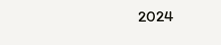2024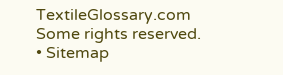TextileGlossary.com Some rights reserved. • Sitemap